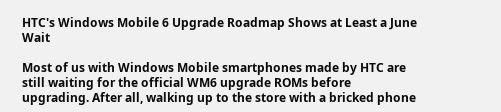HTC's Windows Mobile 6 Upgrade Roadmap Shows at Least a June Wait

Most of us with Windows Mobile smartphones made by HTC are still waiting for the official WM6 upgrade ROMs before upgrading. After all, walking up to the store with a bricked phone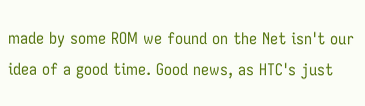made by some ROM we found on the Net isn't our idea of a good time. Good news, as HTC's just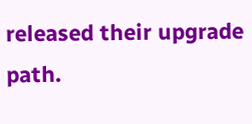released their upgrade path.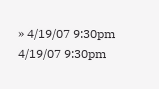» 4/19/07 9:30pm 4/19/07 9:30pm